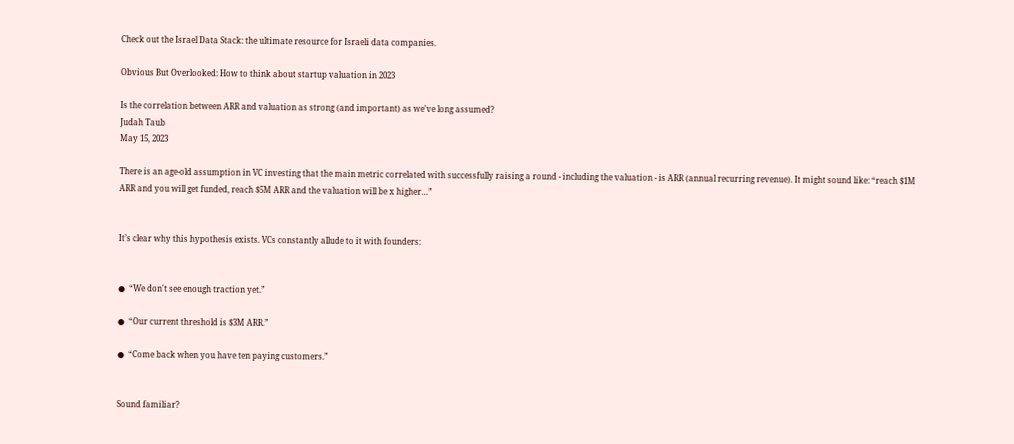Check out the Israel Data Stack: the ultimate resource for Israeli data companies.

Obvious But Overlooked: How to think about startup valuation in 2023

Is the correlation between ARR and valuation as strong (and important) as we've long assumed?
Judah Taub
May 15, 2023

There is an age-old assumption in VC investing that the main metric correlated with successfully raising a round - including the valuation - is ARR (annual recurring revenue). It might sound like: “reach $1M ARR and you will get funded, reach $5M ARR and the valuation will be x higher…”


It’s clear why this hypothesis exists. VCs constantly allude to it with founders:


●  “We don't see enough traction yet.”

●  “Our current threshold is $3M ARR.”

●  “Come back when you have ten paying customers.”


Sound familiar?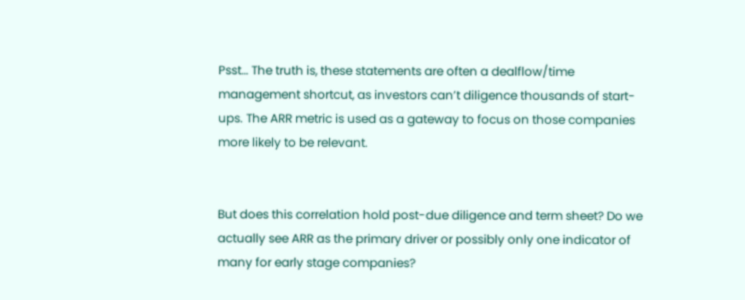Psst… The truth is, these statements are often a dealflow/time management shortcut, as investors can’t diligence thousands of start-ups. The ARR metric is used as a gateway to focus on those companies more likely to be relevant.


But does this correlation hold post-due diligence and term sheet? Do we actually see ARR as the primary driver or possibly only one indicator of many for early stage companies?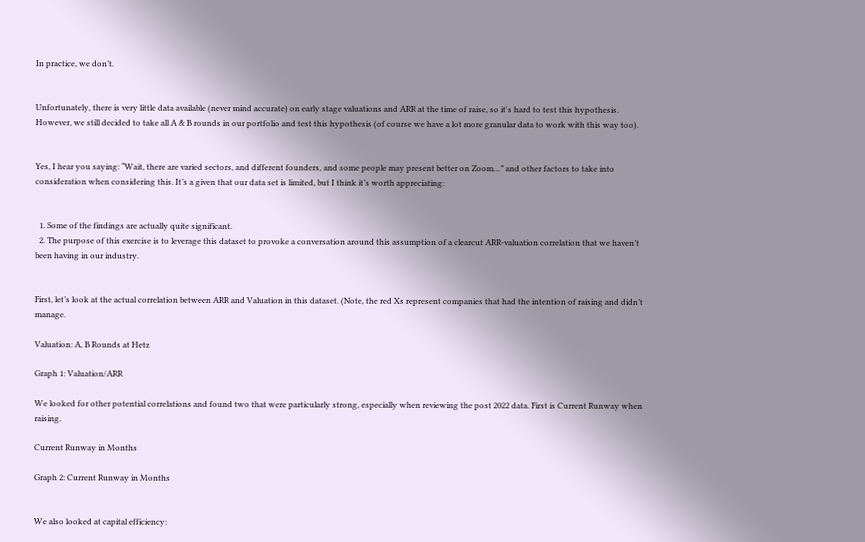In practice, we don’t.


Unfortunately, there is very little data available (never mind accurate) on early stage valuations and ARR at the time of raise, so it's hard to test this hypothesis. However, we still decided to take all A & B rounds in our portfolio and test this hypothesis (of course we have a lot more granular data to work with this way too).


Yes, I hear you saying: “Wait, there are varied sectors, and different founders, and some people may present better on Zoom…” and other factors to take into consideration when considering this. It’s a given that our data set is limited, but I think it’s worth appreciating:


  1. Some of the findings are actually quite significant.
  2. The purpose of this exercise is to leverage this dataset to provoke a conversation around this assumption of a clearcut ARR-valuation correlation that we haven’t been having in our industry.


First, let’s look at the actual correlation between ARR and Valuation in this dataset. (Note, the red Xs represent companies that had the intention of raising and didn’t manage.

Valuation: A, B Rounds at Hetz

Graph 1: Valuation/ARR

We looked for other potential correlations and found two that were particularly strong, especially when reviewing the post 2022 data. First is Current Runway when raising.

Current Runway in Months

Graph 2: Current Runway in Months


We also looked at capital efficiency: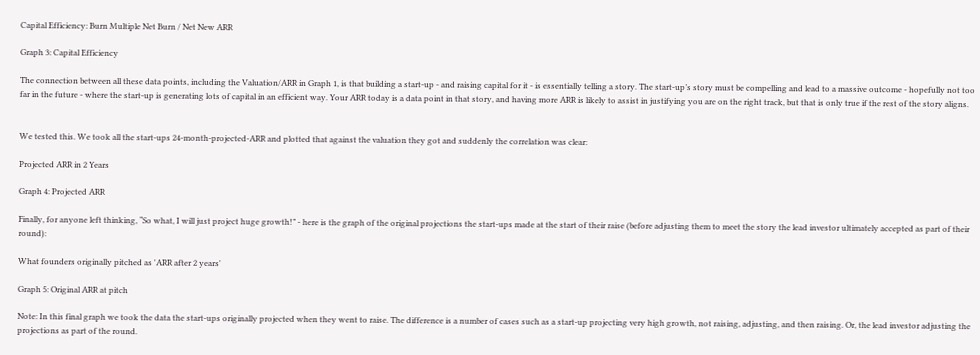Capital Efficiency: Burn Multiple Net Burn / Net New ARR

Graph 3: Capital Efficiency

The connection between all these data points, including the Valuation/ARR in Graph 1, is that building a start-up - and raising capital for it - is essentially telling a story. The start-up’s story must be compelling and lead to a massive outcome - hopefully not too far in the future - where the start-up is generating lots of capital in an efficient way. Your ARR today is a data point in that story, and having more ARR is likely to assist in justifying you are on the right track, but that is only true if the rest of the story aligns.


We tested this. We took all the start-ups 24-month-projected-ARR and plotted that against the valuation they got and suddenly the correlation was clear:

Projected ARR in 2 Years

Graph 4: Projected ARR

Finally, for anyone left thinking, “So what, I will just project huge growth!” - here is the graph of the original projections the start-ups made at the start of their raise (before adjusting them to meet the story the lead investor ultimately accepted as part of their round):

What founders originally pitched as 'ARR after 2 years'

Graph 5: Original ARR at pitch

Note: In this final graph we took the data the start-ups originally projected when they went to raise. The difference is a number of cases such as a start-up projecting very high growth, not raising, adjusting, and then raising. Or, the lead investor adjusting the projections as part of the round.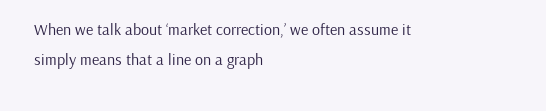When we talk about ‘market correction,’ we often assume it simply means that a line on a graph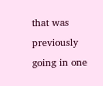that was previously going in one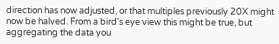direction has now adjusted, or that multiples previously 20X might now be halved. From a bird's eye view this might be true, but aggregating the data you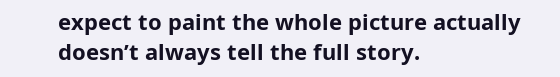expect to paint the whole picture actually doesn’t always tell the full story.